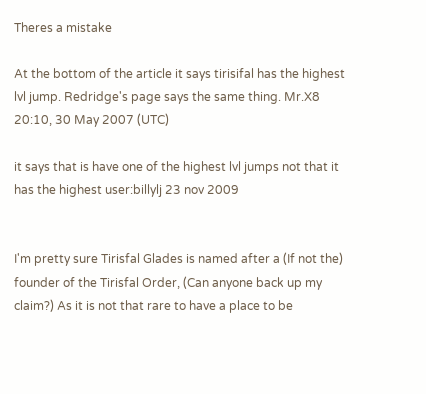Theres a mistake

At the bottom of the article it says tirisifal has the highest lvl jump. Redridge's page says the same thing. Mr.X8 20:10, 30 May 2007 (UTC)

it says that is have one of the highest lvl jumps not that it has the highest user:billylj 23 nov 2009


I'm pretty sure Tirisfal Glades is named after a (If not the) founder of the Tirisfal Order, (Can anyone back up my claim?) As it is not that rare to have a place to be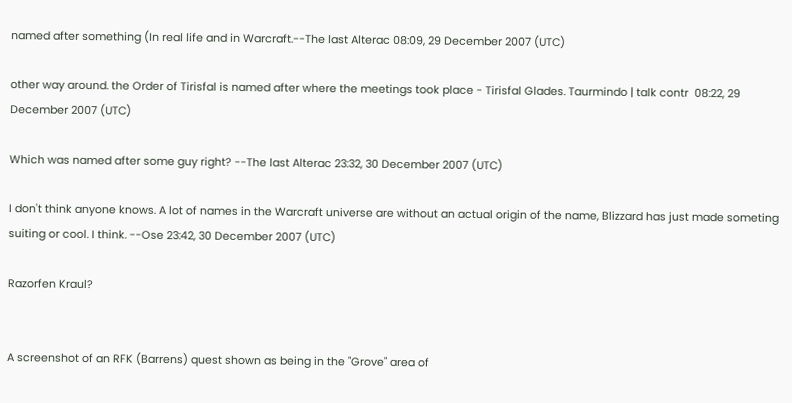named after something (In real life and in Warcraft.--The last Alterac 08:09, 29 December 2007 (UTC)

other way around. the Order of Tirisfal is named after where the meetings took place - Tirisfal Glades. Taurmindo | talk contr  08:22, 29 December 2007 (UTC)

Which was named after some guy right? --The last Alterac 23:32, 30 December 2007 (UTC)

I don't think anyone knows. A lot of names in the Warcraft universe are without an actual origin of the name, Blizzard has just made someting suiting or cool. I think. --Ose 23:42, 30 December 2007 (UTC)

Razorfen Kraul?


A screenshot of an RFK (Barrens) quest shown as being in the "Grove" area of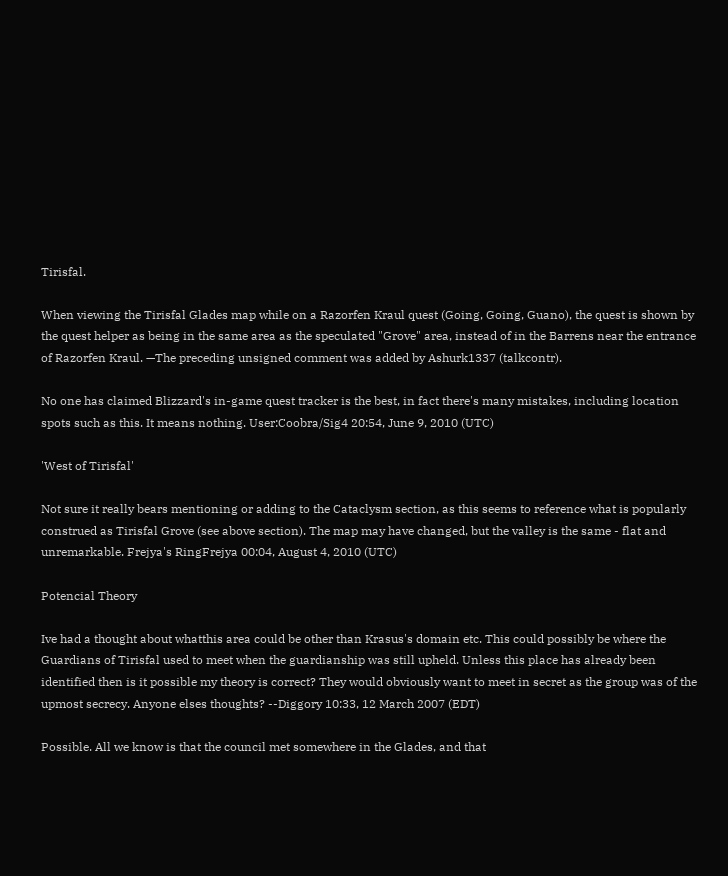Tirisfal.

When viewing the Tirisfal Glades map while on a Razorfen Kraul quest (Going, Going, Guano), the quest is shown by the quest helper as being in the same area as the speculated "Grove" area, instead of in the Barrens near the entrance of Razorfen Kraul. —The preceding unsigned comment was added by Ashurk1337 (talkcontr).

No one has claimed Blizzard's in-game quest tracker is the best, in fact there's many mistakes, including location spots such as this. It means nothing. User:Coobra/Sig4 20:54, June 9, 2010 (UTC)

'West of Tirisfal'

Not sure it really bears mentioning or adding to the Cataclysm section, as this seems to reference what is popularly construed as Tirisfal Grove (see above section). The map may have changed, but the valley is the same - flat and unremarkable. Frejya's RingFrejya 00:04, August 4, 2010 (UTC)

Potencial Theory

Ive had a thought about whatthis area could be other than Krasus's domain etc. This could possibly be where the Guardians of Tirisfal used to meet when the guardianship was still upheld. Unless this place has already been identified then is it possible my theory is correct? They would obviously want to meet in secret as the group was of the upmost secrecy. Anyone elses thoughts? --Diggory 10:33, 12 March 2007 (EDT)

Possible. All we know is that the council met somewhere in the Glades, and that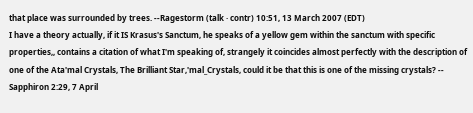that place was surrounded by trees. --Ragestorm (talk · contr) 10:51, 13 March 2007 (EDT)
I have a theory actually, if it IS Krasus's Sanctum, he speaks of a yellow gem within the sanctum with specific properties,, contains a citation of what I'm speaking of, strangely it coincides almost perfectly with the description of one of the Ata'mal Crystals, The Brilliant Star,'mal_Crystals, could it be that this is one of the missing crystals? -- Sapphiron 2:29, 7 April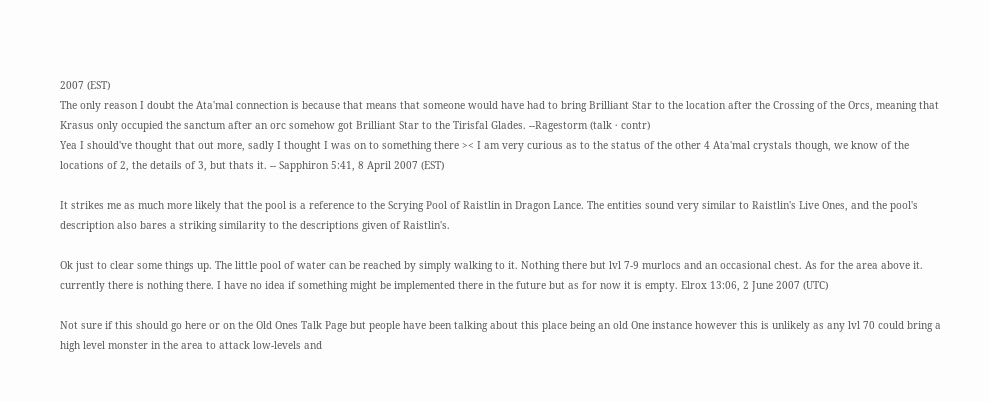2007 (EST)
The only reason I doubt the Ata'mal connection is because that means that someone would have had to bring Brilliant Star to the location after the Crossing of the Orcs, meaning that Krasus only occupied the sanctum after an orc somehow got Brilliant Star to the Tirisfal Glades. --Ragestorm (talk · contr)
Yea I should've thought that out more, sadly I thought I was on to something there >< I am very curious as to the status of the other 4 Ata'mal crystals though, we know of the locations of 2, the details of 3, but thats it. -- Sapphiron 5:41, 8 April 2007 (EST)

It strikes me as much more likely that the pool is a reference to the Scrying Pool of Raistlin in Dragon Lance. The entities sound very similar to Raistlin's Live Ones, and the pool's description also bares a striking similarity to the descriptions given of Raistlin's.

Ok just to clear some things up. The little pool of water can be reached by simply walking to it. Nothing there but lvl 7-9 murlocs and an occasional chest. As for the area above it. currently there is nothing there. I have no idea if something might be implemented there in the future but as for now it is empty. Elrox 13:06, 2 June 2007 (UTC)

Not sure if this should go here or on the Old Ones Talk Page but people have been talking about this place being an old One instance however this is unlikely as any lvl 70 could bring a high level monster in the area to attack low-levels and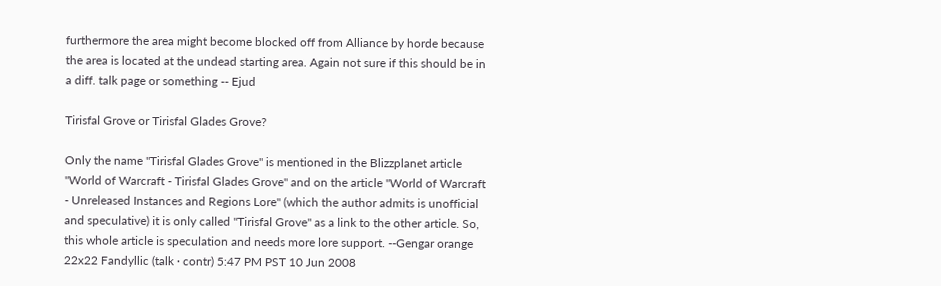furthermore the area might become blocked off from Alliance by horde because the area is located at the undead starting area. Again not sure if this should be in a diff. talk page or something -- Ejud

Tirisfal Grove or Tirisfal Glades Grove?

Only the name "Tirisfal Glades Grove" is mentioned in the Blizzplanet article "World of Warcraft - Tirisfal Glades Grove" and on the article "World of Warcraft - Unreleased Instances and Regions Lore" (which the author admits is unofficial and speculative) it is only called "Tirisfal Grove" as a link to the other article. So, this whole article is speculation and needs more lore support. --Gengar orange 22x22 Fandyllic (talk · contr) 5:47 PM PST 10 Jun 2008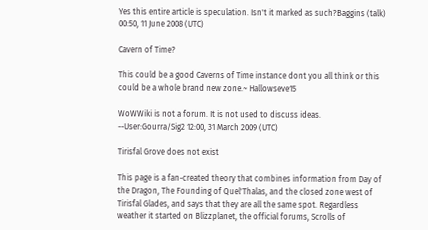Yes this entire article is speculation. Isn't it marked as such?Baggins (talk) 00:50, 11 June 2008 (UTC)

Cavern of Time?

This could be a good Caverns of Time instance dont you all think or this could be a whole brand new zone.~ Hallowseve15

WoWWiki is not a forum. It is not used to discuss ideas. --User:Gourra/Sig2 12:00, 31 March 2009 (UTC)

Tirisfal Grove does not exist

This page is a fan-created theory that combines information from Day of the Dragon, The Founding of Quel'Thalas, and the closed zone west of Tirisfal Glades, and says that they are all the same spot. Regardless weather it started on Blizzplanet, the official forums, Scrolls of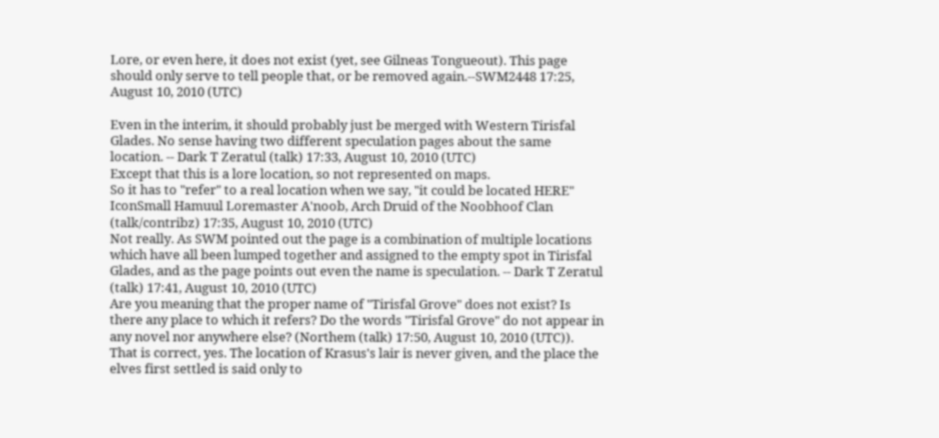Lore, or even here, it does not exist (yet, see Gilneas Tongueout). This page should only serve to tell people that, or be removed again.--SWM2448 17:25, August 10, 2010 (UTC)

Even in the interim, it should probably just be merged with Western Tirisfal Glades. No sense having two different speculation pages about the same location. -- Dark T Zeratul (talk) 17:33, August 10, 2010 (UTC)
Except that this is a lore location, so not represented on maps.
So it has to "refer" to a real location when we say, "it could be located HERE"
IconSmall Hamuul Loremaster A'noob, Arch Druid of the Noobhoof Clan (talk/contribz) 17:35, August 10, 2010 (UTC)
Not really. As SWM pointed out the page is a combination of multiple locations which have all been lumped together and assigned to the empty spot in Tirisfal Glades, and as the page points out even the name is speculation. -- Dark T Zeratul (talk) 17:41, August 10, 2010 (UTC)
Are you meaning that the proper name of "Tirisfal Grove" does not exist? Is there any place to which it refers? Do the words "Tirisfal Grove" do not appear in any novel nor anywhere else? (Northem (talk) 17:50, August 10, 2010 (UTC)).
That is correct, yes. The location of Krasus's lair is never given, and the place the elves first settled is said only to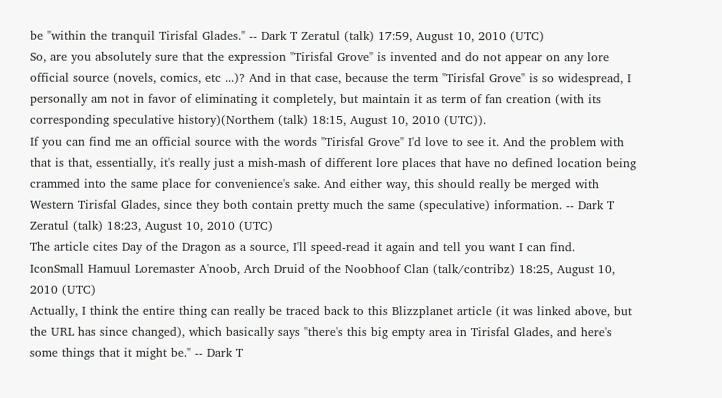be "within the tranquil Tirisfal Glades." -- Dark T Zeratul (talk) 17:59, August 10, 2010 (UTC)
So, are you absolutely sure that the expression "Tirisfal Grove" is invented and do not appear on any lore official source (novels, comics, etc ...)? And in that case, because the term "Tirisfal Grove" is so widespread, I personally am not in favor of eliminating it completely, but maintain it as term of fan creation (with its corresponding speculative history)(Northem (talk) 18:15, August 10, 2010 (UTC)).
If you can find me an official source with the words "Tirisfal Grove" I'd love to see it. And the problem with that is that, essentially, it's really just a mish-mash of different lore places that have no defined location being crammed into the same place for convenience's sake. And either way, this should really be merged with Western Tirisfal Glades, since they both contain pretty much the same (speculative) information. -- Dark T Zeratul (talk) 18:23, August 10, 2010 (UTC)
The article cites Day of the Dragon as a source, I'll speed-read it again and tell you want I can find.
IconSmall Hamuul Loremaster A'noob, Arch Druid of the Noobhoof Clan (talk/contribz) 18:25, August 10, 2010 (UTC)
Actually, I think the entire thing can really be traced back to this Blizzplanet article (it was linked above, but the URL has since changed), which basically says "there's this big empty area in Tirisfal Glades, and here's some things that it might be." -- Dark T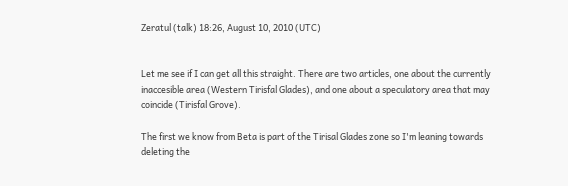Zeratul (talk) 18:26, August 10, 2010 (UTC)


Let me see if I can get all this straight. There are two articles, one about the currently inaccesible area (Western Tirisfal Glades), and one about a speculatory area that may coincide (Tirisfal Grove).

The first we know from Beta is part of the Tirisal Glades zone so I'm leaning towards deleting the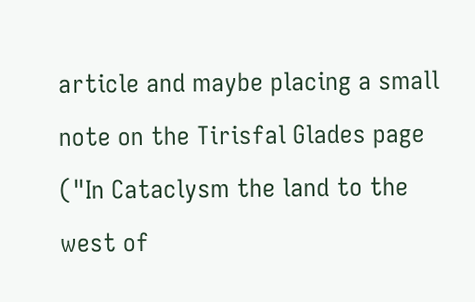article and maybe placing a small note on the Tirisfal Glades page ("In Cataclysm the land to the west of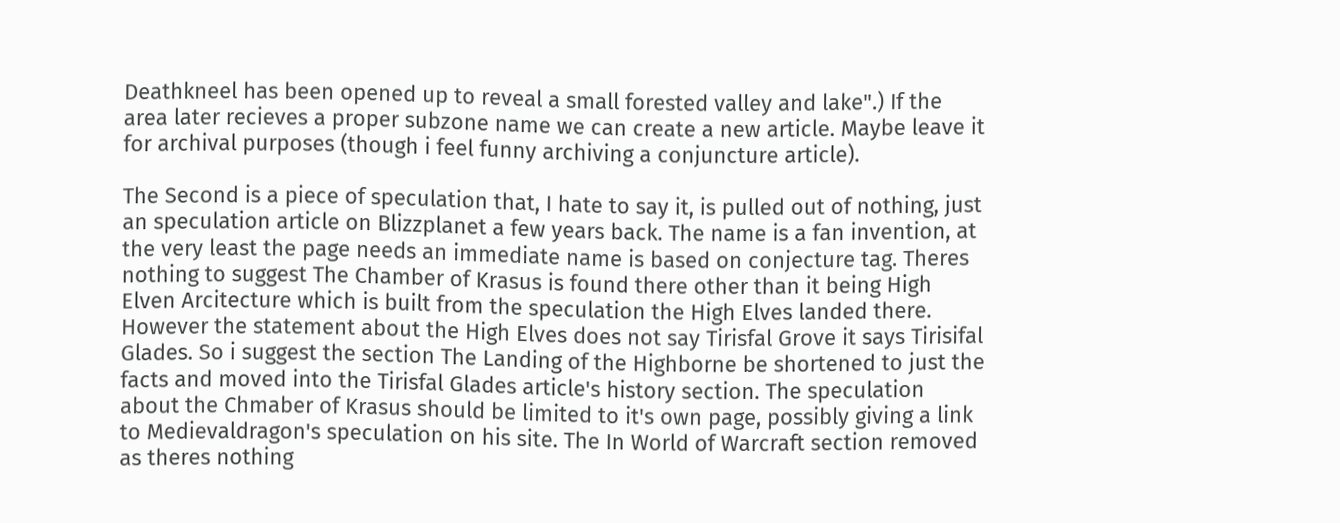Deathkneel has been opened up to reveal a small forested valley and lake".) If the area later recieves a proper subzone name we can create a new article. Maybe leave it for archival purposes (though i feel funny archiving a conjuncture article).

The Second is a piece of speculation that, I hate to say it, is pulled out of nothing, just an speculation article on Blizzplanet a few years back. The name is a fan invention, at the very least the page needs an immediate name is based on conjecture tag. Theres nothing to suggest The Chamber of Krasus is found there other than it being High Elven Arcitecture which is built from the speculation the High Elves landed there. However the statement about the High Elves does not say Tirisfal Grove it says Tirisifal Glades. So i suggest the section The Landing of the Highborne be shortened to just the facts and moved into the Tirisfal Glades article's history section. The speculation about the Chmaber of Krasus should be limited to it's own page, possibly giving a link to Medievaldragon's speculation on his site. The In World of Warcraft section removed as theres nothing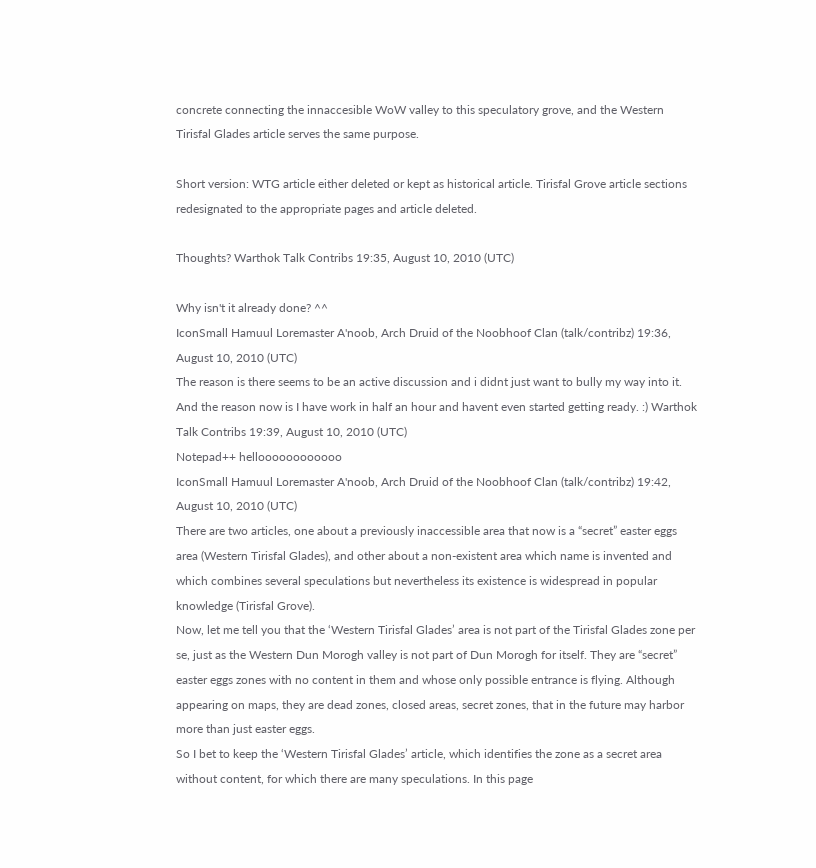concrete connecting the innaccesible WoW valley to this speculatory grove, and the Western Tirisfal Glades article serves the same purpose.

Short version: WTG article either deleted or kept as historical article. Tirisfal Grove article sections redesignated to the appropriate pages and article deleted.

Thoughts? Warthok Talk Contribs 19:35, August 10, 2010 (UTC)

Why isn't it already done? ^^
IconSmall Hamuul Loremaster A'noob, Arch Druid of the Noobhoof Clan (talk/contribz) 19:36, August 10, 2010 (UTC)
The reason is there seems to be an active discussion and i didnt just want to bully my way into it. And the reason now is I have work in half an hour and havent even started getting ready. :) Warthok Talk Contribs 19:39, August 10, 2010 (UTC)
Notepad++ helloooooooooooo
IconSmall Hamuul Loremaster A'noob, Arch Druid of the Noobhoof Clan (talk/contribz) 19:42, August 10, 2010 (UTC)
There are two articles, one about a previously inaccessible area that now is a “secret” easter eggs area (Western Tirisfal Glades), and other about a non-existent area which name is invented and which combines several speculations but nevertheless its existence is widespread in popular knowledge (Tirisfal Grove).
Now, let me tell you that the ‘Western Tirisfal Glades’ area is not part of the Tirisfal Glades zone per se, just as the Western Dun Morogh valley is not part of Dun Morogh for itself. They are “secret” easter eggs zones with no content in them and whose only possible entrance is flying. Although appearing on maps, they are dead zones, closed areas, secret zones, that in the future may harbor more than just easter eggs.
So I bet to keep the ‘Western Tirisfal Glades’ article, which identifies the zone as a secret area without content, for which there are many speculations. In this page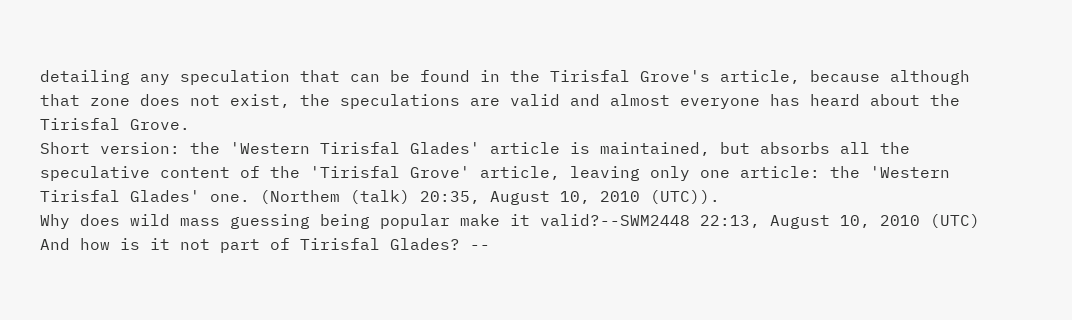detailing any speculation that can be found in the Tirisfal Grove's article, because although that zone does not exist, the speculations are valid and almost everyone has heard about the Tirisfal Grove.
Short version: the 'Western Tirisfal Glades' article is maintained, but absorbs all the speculative content of the 'Tirisfal Grove' article, leaving only one article: the 'Western Tirisfal Glades' one. (Northem (talk) 20:35, August 10, 2010 (UTC)).
Why does wild mass guessing being popular make it valid?--SWM2448 22:13, August 10, 2010 (UTC)
And how is it not part of Tirisfal Glades? --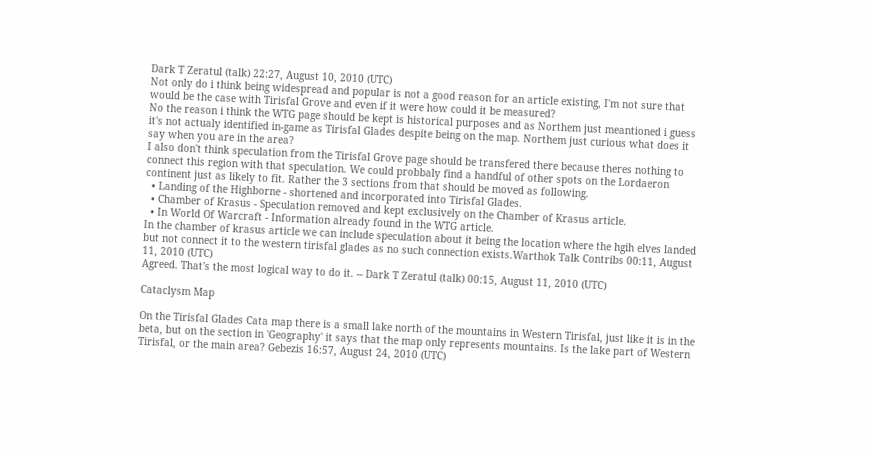Dark T Zeratul (talk) 22:27, August 10, 2010 (UTC)
Not only do i think being widespread and popular is not a good reason for an article existing, I'm not sure that would be the case with Tirisfal Grove and even if it were how could it be measured?
No the reason i think the WTG page should be kept is historical purposes and as Northem just meantioned i guess it's not actualy identified in-game as Tirisfal Glades despite being on the map. Northem just curious what does it say when you are in the area?
I also don't think speculation from the Tirisfal Grove page should be transfered there because theres nothing to connect this region with that speculation. We could probbaly find a handful of other spots on the Lordaeron continent just as likely to fit. Rather the 3 sections from that should be moved as following.
  • Landing of the Highborne - shortened and incorporated into Tirisfal Glades.
  • Chamber of Krasus - Speculation removed and kept exclusively on the Chamber of Krasus article.
  • In World Of Warcraft - Information already found in the WTG article.
In the chamber of krasus article we can include speculation about it being the location where the hgih elves landed but not connect it to the western tirisfal glades as no such connection exists.Warthok Talk Contribs 00:11, August 11, 2010 (UTC)
Agreed. That's the most logical way to do it. -- Dark T Zeratul (talk) 00:15, August 11, 2010 (UTC)

Cataclysm Map

On the Tirisfal Glades Cata map there is a small lake north of the mountains in Western Tirisfal, just like it is in the beta, but on the section in 'Geography' it says that the map only represents mountains. Is the lake part of Western Tirisfal, or the main area? Gebezis 16:57, August 24, 2010 (UTC)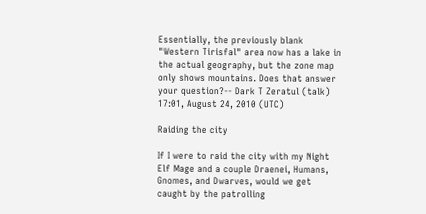Essentially, the previously blank "Western Tirisfal" area now has a lake in the actual geography, but the zone map only shows mountains. Does that answer your question?-- Dark T Zeratul (talk) 17:01, August 24, 2010 (UTC)

Raiding the city

If I were to raid the city with my Night Elf Mage and a couple Draenei, Humans, Gnomes, and Dwarves, would we get caught by the patrolling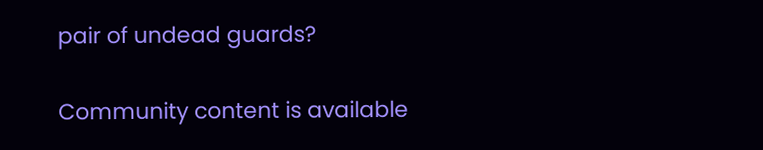pair of undead guards?

Community content is available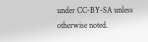under CC-BY-SA unless otherwise noted.